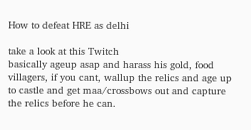How to defeat HRE as delhi

take a look at this Twitch
basically ageup asap and harass his gold, food villagers, if you cant, wallup the relics and age up to castle and get maa/crossbows out and capture the relics before he can.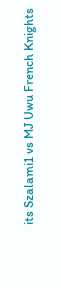its Szalami1 vs MJ Uwu French Knights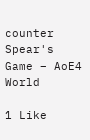counter Spear's Game – AoE4 World

1 Like